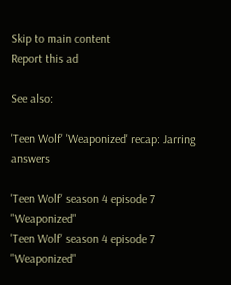Skip to main content
Report this ad

See also:

'Teen Wolf' 'Weaponized' recap: Jarring answers

'Teen Wolf' season 4 episode 7 "Weaponized"
'Teen Wolf' season 4 episode 7 "Weaponized"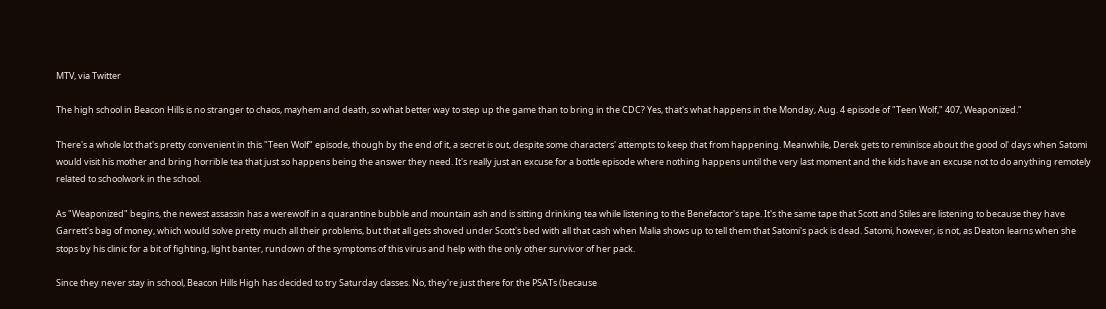MTV, via Twitter

The high school in Beacon Hills is no stranger to chaos, mayhem and death, so what better way to step up the game than to bring in the CDC? Yes, that's what happens in the Monday, Aug. 4 episode of "Teen Wolf," 407, Weaponized."

There's a whole lot that's pretty convenient in this "Teen Wolf" episode, though by the end of it, a secret is out, despite some characters' attempts to keep that from happening. Meanwhile, Derek gets to reminisce about the good ol' days when Satomi would visit his mother and bring horrible tea that just so happens being the answer they need. It's really just an excuse for a bottle episode where nothing happens until the very last moment and the kids have an excuse not to do anything remotely related to schoolwork in the school.

As "Weaponized" begins, the newest assassin has a werewolf in a quarantine bubble and mountain ash and is sitting drinking tea while listening to the Benefactor's tape. It's the same tape that Scott and Stiles are listening to because they have Garrett's bag of money, which would solve pretty much all their problems, but that all gets shoved under Scott's bed with all that cash when Malia shows up to tell them that Satomi's pack is dead. Satomi, however, is not, as Deaton learns when she stops by his clinic for a bit of fighting, light banter, rundown of the symptoms of this virus and help with the only other survivor of her pack.

Since they never stay in school, Beacon Hills High has decided to try Saturday classes. No, they're just there for the PSATs (because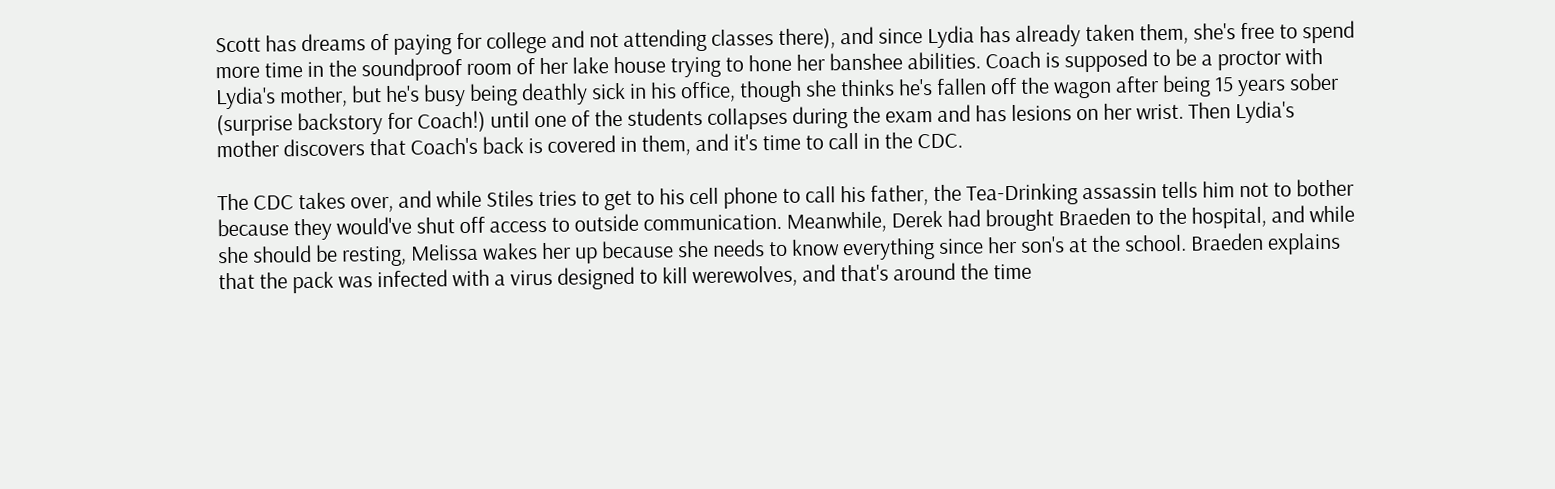Scott has dreams of paying for college and not attending classes there), and since Lydia has already taken them, she's free to spend more time in the soundproof room of her lake house trying to hone her banshee abilities. Coach is supposed to be a proctor with Lydia's mother, but he's busy being deathly sick in his office, though she thinks he's fallen off the wagon after being 15 years sober (surprise backstory for Coach!) until one of the students collapses during the exam and has lesions on her wrist. Then Lydia's mother discovers that Coach's back is covered in them, and it's time to call in the CDC.

The CDC takes over, and while Stiles tries to get to his cell phone to call his father, the Tea-Drinking assassin tells him not to bother because they would've shut off access to outside communication. Meanwhile, Derek had brought Braeden to the hospital, and while she should be resting, Melissa wakes her up because she needs to know everything since her son's at the school. Braeden explains that the pack was infected with a virus designed to kill werewolves, and that's around the time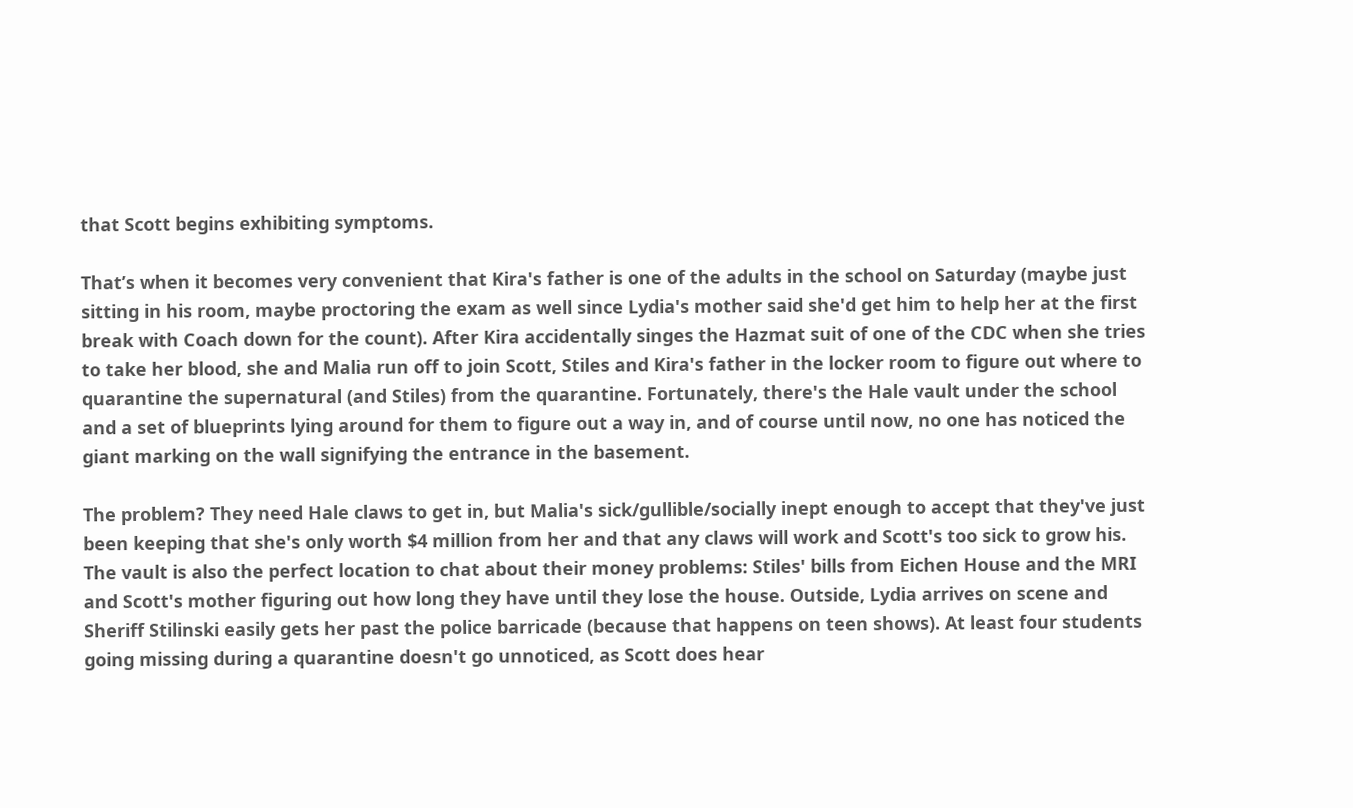that Scott begins exhibiting symptoms.

That’s when it becomes very convenient that Kira's father is one of the adults in the school on Saturday (maybe just sitting in his room, maybe proctoring the exam as well since Lydia's mother said she'd get him to help her at the first break with Coach down for the count). After Kira accidentally singes the Hazmat suit of one of the CDC when she tries to take her blood, she and Malia run off to join Scott, Stiles and Kira's father in the locker room to figure out where to quarantine the supernatural (and Stiles) from the quarantine. Fortunately, there's the Hale vault under the school and a set of blueprints lying around for them to figure out a way in, and of course until now, no one has noticed the giant marking on the wall signifying the entrance in the basement.

The problem? They need Hale claws to get in, but Malia's sick/gullible/socially inept enough to accept that they've just been keeping that she's only worth $4 million from her and that any claws will work and Scott's too sick to grow his. The vault is also the perfect location to chat about their money problems: Stiles' bills from Eichen House and the MRI and Scott's mother figuring out how long they have until they lose the house. Outside, Lydia arrives on scene and Sheriff Stilinski easily gets her past the police barricade (because that happens on teen shows). At least four students going missing during a quarantine doesn't go unnoticed, as Scott does hear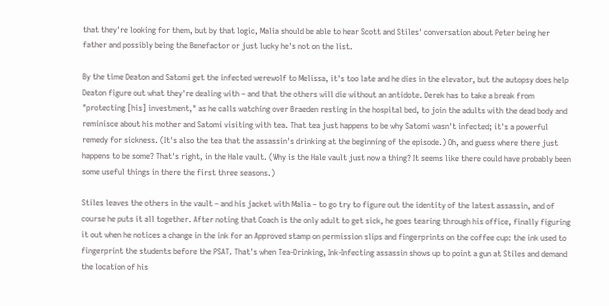that they're looking for them, but by that logic, Malia should be able to hear Scott and Stiles' conversation about Peter being her father and possibly being the Benefactor or just lucky he's not on the list.

By the time Deaton and Satomi get the infected werewolf to Melissa, it's too late and he dies in the elevator, but the autopsy does help Deaton figure out what they're dealing with – and that the others will die without an antidote. Derek has to take a break from "protecting [his] investment," as he calls watching over Braeden resting in the hospital bed, to join the adults with the dead body and reminisce about his mother and Satomi visiting with tea. That tea just happens to be why Satomi wasn't infected; it's a powerful remedy for sickness. (It's also the tea that the assassin's drinking at the beginning of the episode.) Oh, and guess where there just happens to be some? That's right, in the Hale vault. (Why is the Hale vault just now a thing? It seems like there could have probably been some useful things in there the first three seasons.)

Stiles leaves the others in the vault – and his jacket with Malia – to go try to figure out the identity of the latest assassin, and of course he puts it all together. After noting that Coach is the only adult to get sick, he goes tearing through his office, finally figuring it out when he notices a change in the ink for an Approved stamp on permission slips and fingerprints on the coffee cup: the ink used to fingerprint the students before the PSAT. That's when Tea-Drinking, Ink-Infecting assassin shows up to point a gun at Stiles and demand the location of his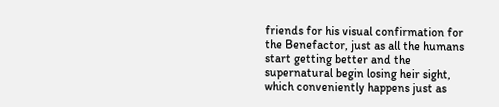friends for his visual confirmation for the Benefactor, just as all the humans start getting better and the supernatural begin losing heir sight, which conveniently happens just as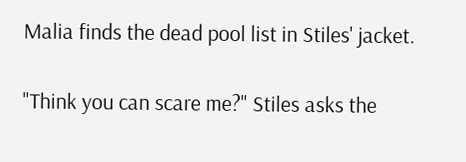Malia finds the dead pool list in Stiles' jacket.

"Think you can scare me?" Stiles asks the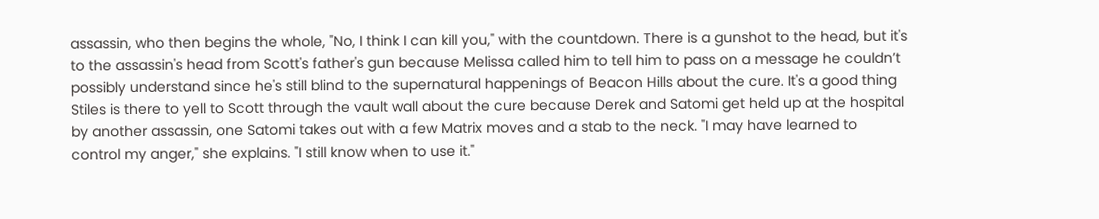assassin, who then begins the whole, "No, I think I can kill you," with the countdown. There is a gunshot to the head, but it's to the assassin's head from Scott's father's gun because Melissa called him to tell him to pass on a message he couldn’t possibly understand since he's still blind to the supernatural happenings of Beacon Hills about the cure. It's a good thing Stiles is there to yell to Scott through the vault wall about the cure because Derek and Satomi get held up at the hospital by another assassin, one Satomi takes out with a few Matrix moves and a stab to the neck. "I may have learned to control my anger," she explains. "I still know when to use it."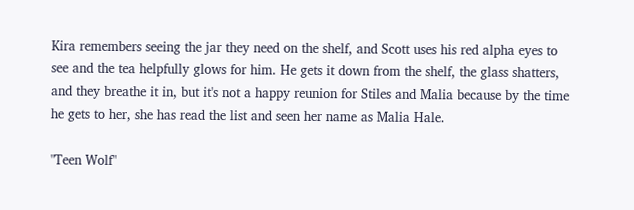Kira remembers seeing the jar they need on the shelf, and Scott uses his red alpha eyes to see and the tea helpfully glows for him. He gets it down from the shelf, the glass shatters, and they breathe it in, but it's not a happy reunion for Stiles and Malia because by the time he gets to her, she has read the list and seen her name as Malia Hale.

"Teen Wolf"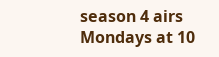season 4 airs Mondays at 10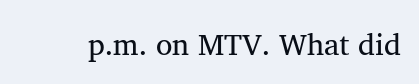p.m. on MTV. What did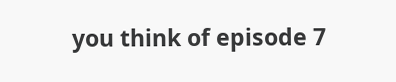you think of episode 7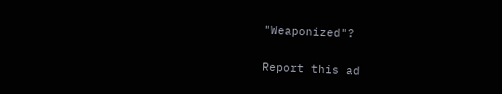"Weaponized"?

Report this ad